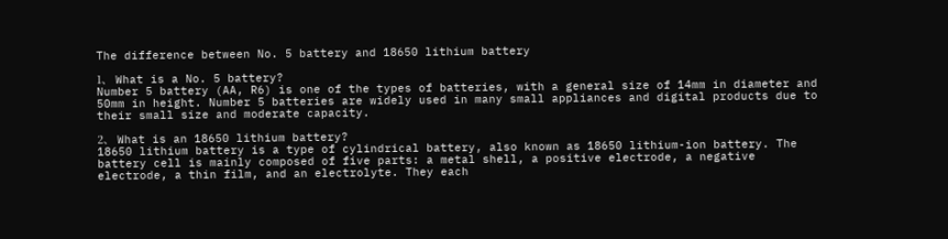The difference between No. 5 battery and 18650 lithium battery

1、 What is a No. 5 battery?
Number 5 battery (AA, R6) is one of the types of batteries, with a general size of 14mm in diameter and 50mm in height. Number 5 batteries are widely used in many small appliances and digital products due to their small size and moderate capacity.

2、 What is an 18650 lithium battery?
18650 lithium battery is a type of cylindrical battery, also known as 18650 lithium-ion battery. The battery cell is mainly composed of five parts: a metal shell, a positive electrode, a negative electrode, a thin film, and an electrolyte. They each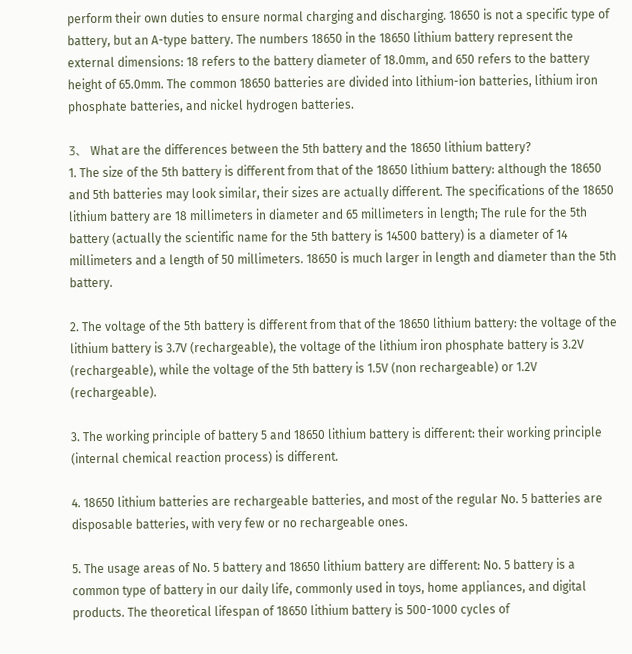perform their own duties to ensure normal charging and discharging. 18650 is not a specific type of battery, but an A-type battery. The numbers 18650 in the 18650 lithium battery represent the external dimensions: 18 refers to the battery diameter of 18.0mm, and 650 refers to the battery height of 65.0mm. The common 18650 batteries are divided into lithium-ion batteries, lithium iron phosphate batteries, and nickel hydrogen batteries.

3、 What are the differences between the 5th battery and the 18650 lithium battery?
1. The size of the 5th battery is different from that of the 18650 lithium battery: although the 18650 and 5th batteries may look similar, their sizes are actually different. The specifications of the 18650 lithium battery are 18 millimeters in diameter and 65 millimeters in length; The rule for the 5th battery (actually the scientific name for the 5th battery is 14500 battery) is a diameter of 14 millimeters and a length of 50 millimeters. 18650 is much larger in length and diameter than the 5th battery.

2. The voltage of the 5th battery is different from that of the 18650 lithium battery: the voltage of the lithium battery is 3.7V (rechargeable), the voltage of the lithium iron phosphate battery is 3.2V (rechargeable), while the voltage of the 5th battery is 1.5V (non rechargeable) or 1.2V (rechargeable).

3. The working principle of battery 5 and 18650 lithium battery is different: their working principle (internal chemical reaction process) is different.

4. 18650 lithium batteries are rechargeable batteries, and most of the regular No. 5 batteries are disposable batteries, with very few or no rechargeable ones.

5. The usage areas of No. 5 battery and 18650 lithium battery are different: No. 5 battery is a common type of battery in our daily life, commonly used in toys, home appliances, and digital products. The theoretical lifespan of 18650 lithium battery is 500-1000 cycles of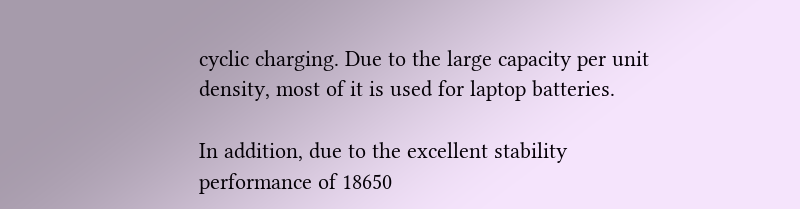cyclic charging. Due to the large capacity per unit density, most of it is used for laptop batteries.

In addition, due to the excellent stability performance of 18650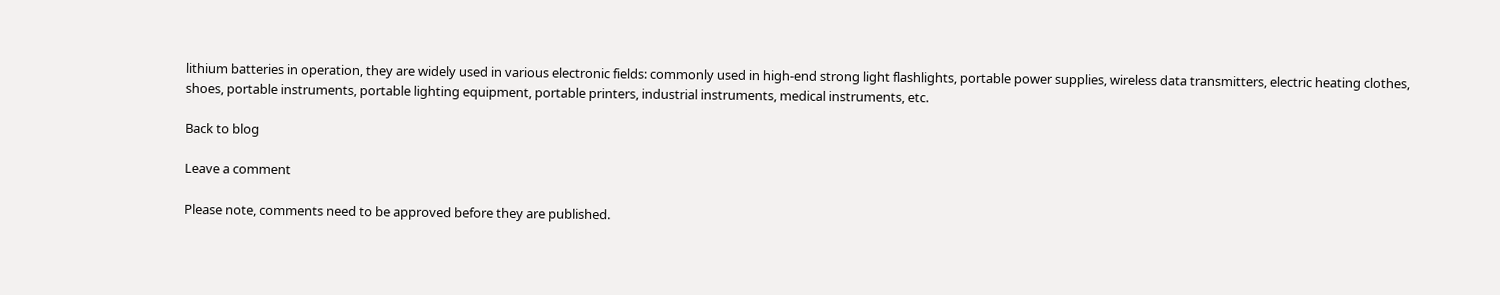lithium batteries in operation, they are widely used in various electronic fields: commonly used in high-end strong light flashlights, portable power supplies, wireless data transmitters, electric heating clothes, shoes, portable instruments, portable lighting equipment, portable printers, industrial instruments, medical instruments, etc.

Back to blog

Leave a comment

Please note, comments need to be approved before they are published.